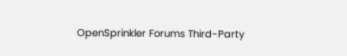OpenSprinkler Forums Third-Party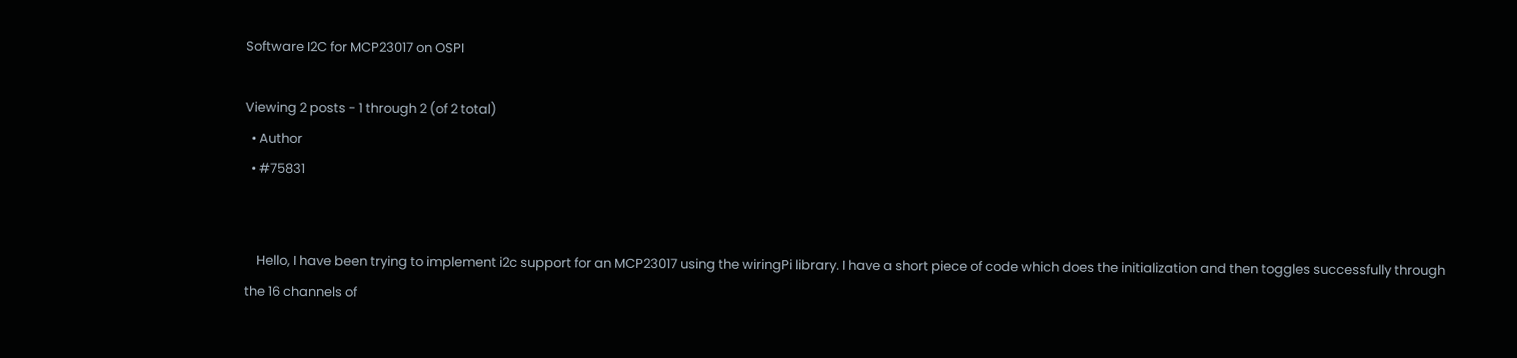Software I2C for MCP23017 on OSPI

Viewing 2 posts - 1 through 2 (of 2 total)
  • Author
  • #75831


    Hello, I have been trying to implement i2c support for an MCP23017 using the wiringPi library. I have a short piece of code which does the initialization and then toggles successfully through the 16 channels of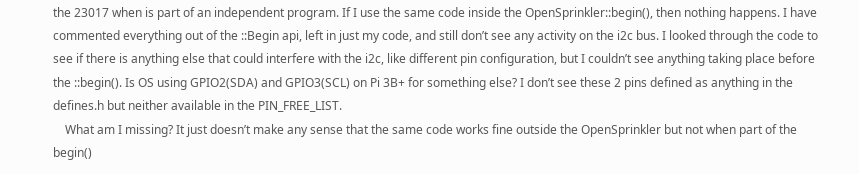the 23017 when is part of an independent program. If I use the same code inside the OpenSprinkler::begin(), then nothing happens. I have commented everything out of the ::Begin api, left in just my code, and still don’t see any activity on the i2c bus. I looked through the code to see if there is anything else that could interfere with the i2c, like different pin configuration, but I couldn’t see anything taking place before the ::begin(). Is OS using GPIO2(SDA) and GPIO3(SCL) on Pi 3B+ for something else? I don’t see these 2 pins defined as anything in the defines.h but neither available in the PIN_FREE_LIST.
    What am I missing? It just doesn’t make any sense that the same code works fine outside the OpenSprinkler but not when part of the begin()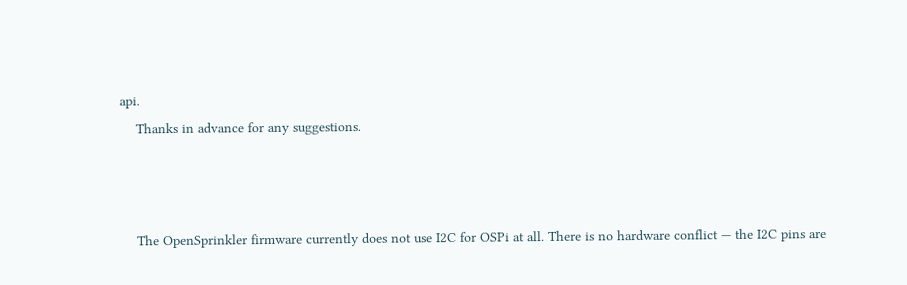api.
    Thanks in advance for any suggestions.



    The OpenSprinkler firmware currently does not use I2C for OSPi at all. There is no hardware conflict — the I2C pins are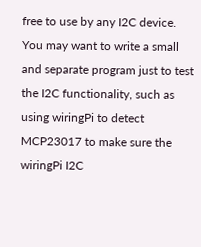free to use by any I2C device. You may want to write a small and separate program just to test the I2C functionality, such as using wiringPi to detect MCP23017 to make sure the wiringPi I2C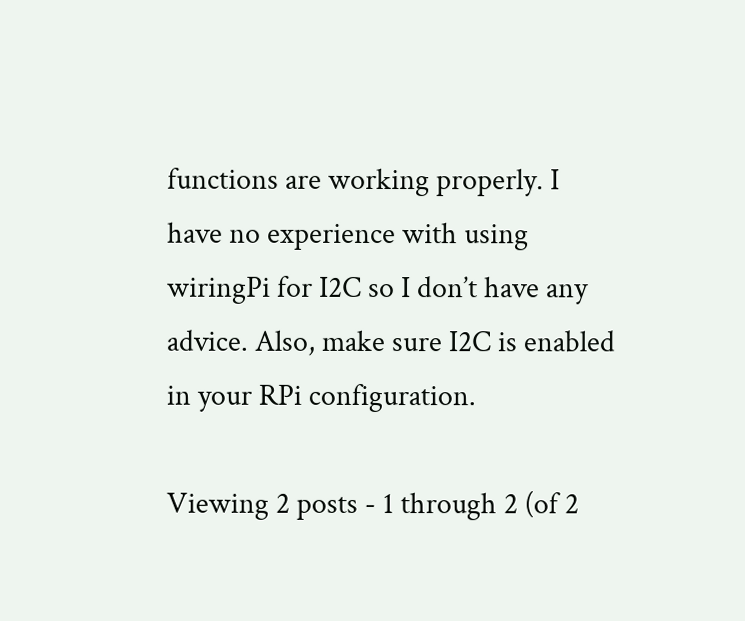functions are working properly. I have no experience with using wiringPi for I2C so I don’t have any advice. Also, make sure I2C is enabled in your RPi configuration.

Viewing 2 posts - 1 through 2 (of 2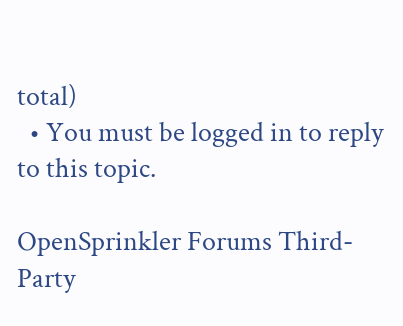total)
  • You must be logged in to reply to this topic.

OpenSprinkler Forums Third-Party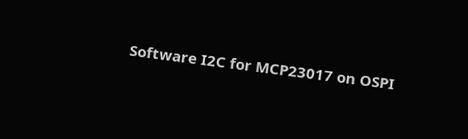Software I2C for MCP23017 on OSPI